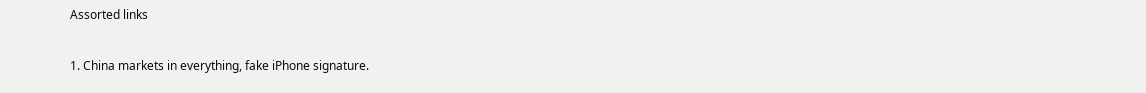Assorted links

1. China markets in everything, fake iPhone signature.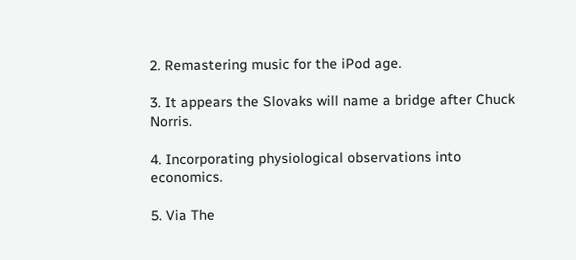2. Remastering music for the iPod age.

3. It appears the Slovaks will name a bridge after Chuck Norris.

4. Incorporating physiological observations into economics.

5. Via The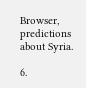Browser, predictions about Syria.

6.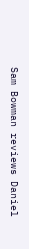Sam Bowman reviews Daniel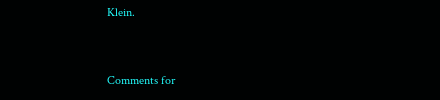Klein.


Comments for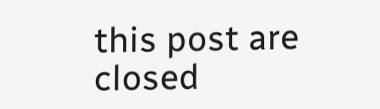this post are closed